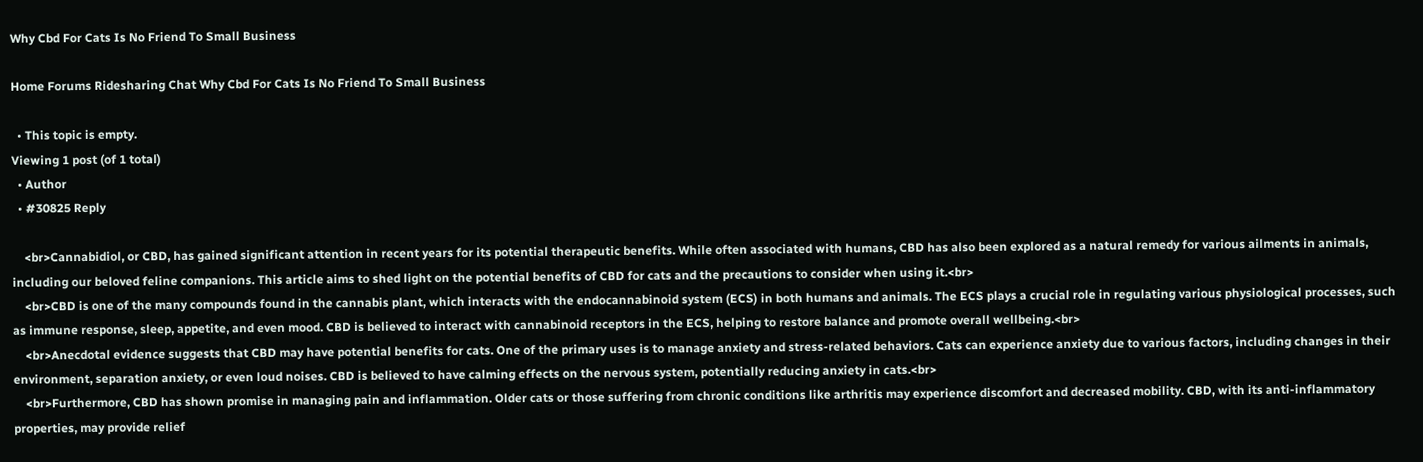Why Cbd For Cats Is No Friend To Small Business

Home Forums Ridesharing Chat Why Cbd For Cats Is No Friend To Small Business

  • This topic is empty.
Viewing 1 post (of 1 total)
  • Author
  • #30825 Reply

    <br>Cannabidiol, or CBD, has gained significant attention in recent years for its potential therapeutic benefits. While often associated with humans, CBD has also been explored as a natural remedy for various ailments in animals, including our beloved feline companions. This article aims to shed light on the potential benefits of CBD for cats and the precautions to consider when using it.<br>
    <br>CBD is one of the many compounds found in the cannabis plant, which interacts with the endocannabinoid system (ECS) in both humans and animals. The ECS plays a crucial role in regulating various physiological processes, such as immune response, sleep, appetite, and even mood. CBD is believed to interact with cannabinoid receptors in the ECS, helping to restore balance and promote overall wellbeing.<br>
    <br>Anecdotal evidence suggests that CBD may have potential benefits for cats. One of the primary uses is to manage anxiety and stress-related behaviors. Cats can experience anxiety due to various factors, including changes in their environment, separation anxiety, or even loud noises. CBD is believed to have calming effects on the nervous system, potentially reducing anxiety in cats.<br>
    <br>Furthermore, CBD has shown promise in managing pain and inflammation. Older cats or those suffering from chronic conditions like arthritis may experience discomfort and decreased mobility. CBD, with its anti-inflammatory properties, may provide relief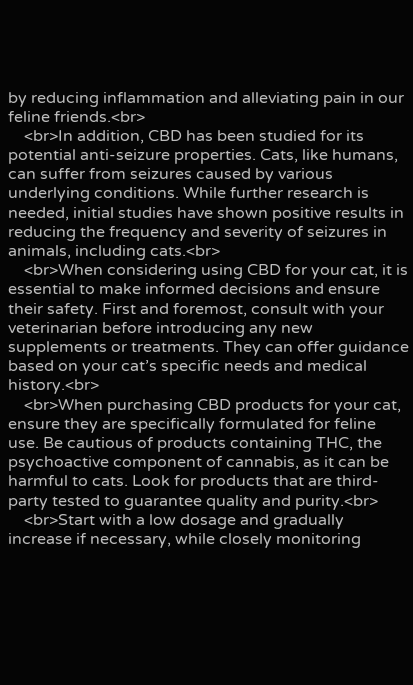by reducing inflammation and alleviating pain in our feline friends.<br>
    <br>In addition, CBD has been studied for its potential anti-seizure properties. Cats, like humans, can suffer from seizures caused by various underlying conditions. While further research is needed, initial studies have shown positive results in reducing the frequency and severity of seizures in animals, including cats.<br>
    <br>When considering using CBD for your cat, it is essential to make informed decisions and ensure their safety. First and foremost, consult with your veterinarian before introducing any new supplements or treatments. They can offer guidance based on your cat’s specific needs and medical history.<br>
    <br>When purchasing CBD products for your cat, ensure they are specifically formulated for feline use. Be cautious of products containing THC, the psychoactive component of cannabis, as it can be harmful to cats. Look for products that are third-party tested to guarantee quality and purity.<br>
    <br>Start with a low dosage and gradually increase if necessary, while closely monitoring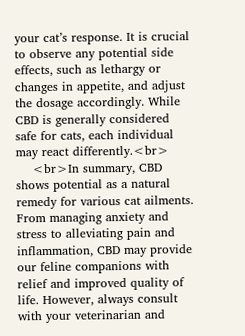your cat’s response. It is crucial to observe any potential side effects, such as lethargy or changes in appetite, and adjust the dosage accordingly. While CBD is generally considered safe for cats, each individual may react differently.<br>
    <br>In summary, CBD shows potential as a natural remedy for various cat ailments. From managing anxiety and stress to alleviating pain and inflammation, CBD may provide our feline companions with relief and improved quality of life. However, always consult with your veterinarian and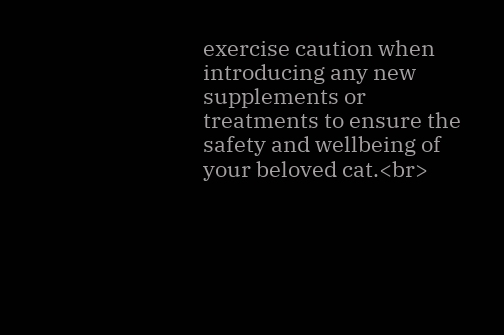exercise caution when introducing any new supplements or treatments to ensure the safety and wellbeing of your beloved cat.<br>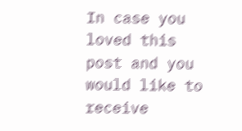In case you loved this post and you would like to receive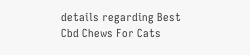details regarding Best Cbd Chews For Cats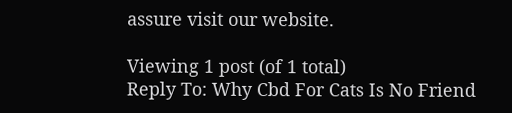assure visit our website.

Viewing 1 post (of 1 total)
Reply To: Why Cbd For Cats Is No Friend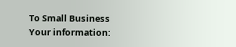To Small Business
Your information: